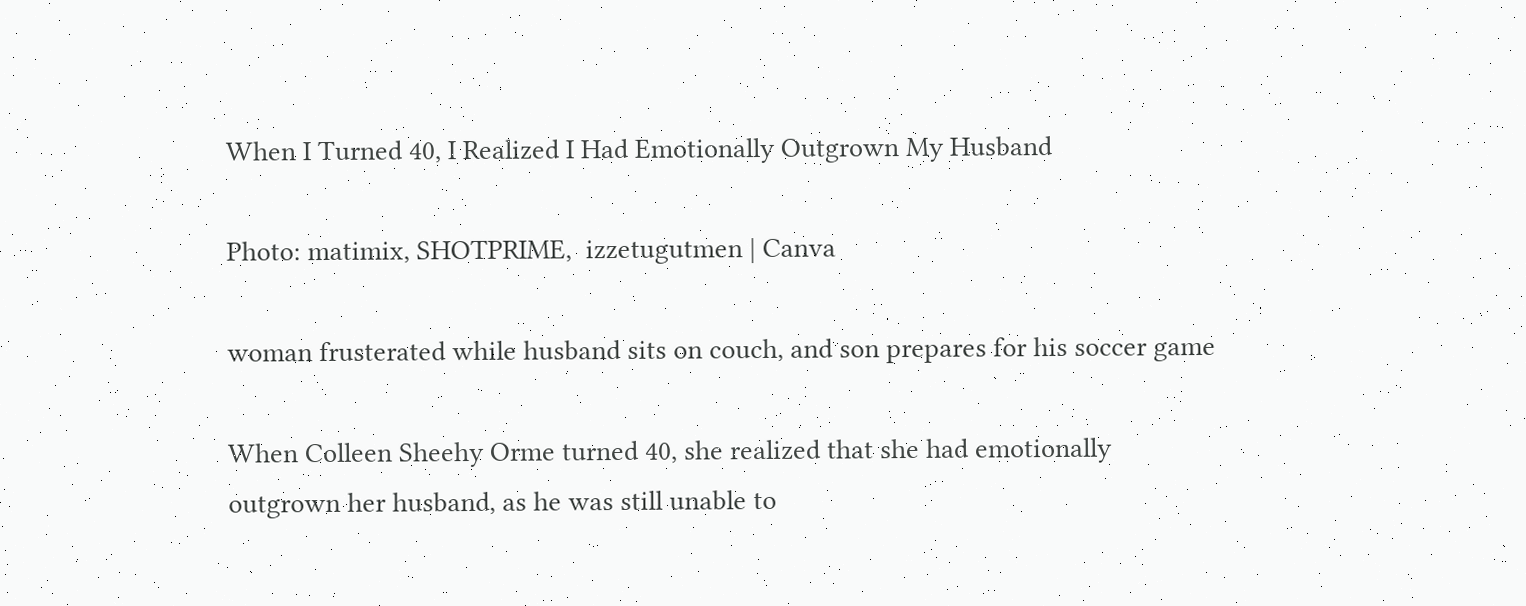When I Turned 40, I Realized I Had Emotionally Outgrown My Husband

Photo: matimix, SHOTPRIME,  izzetugutmen | Canva

woman frusterated while husband sits on couch, and son prepares for his soccer game

When Colleen Sheehy Orme turned 40, she realized that she had emotionally outgrown her husband, as he was still unable to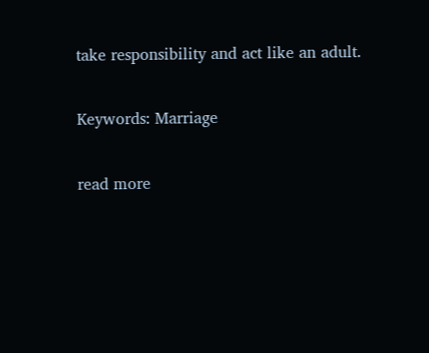take responsibility and act like an adult.

Keywords: Marriage

read more